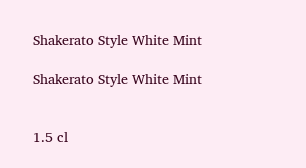Shakerato Style White Mint

Shakerato Style White Mint


1.5 cl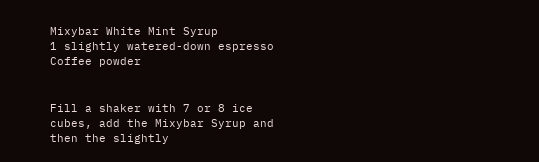Mixybar White Mint Syrup
1 slightly watered-down espresso
Coffee powder


Fill a shaker with 7 or 8 ice cubes, add the Mixybar Syrup and then the slightly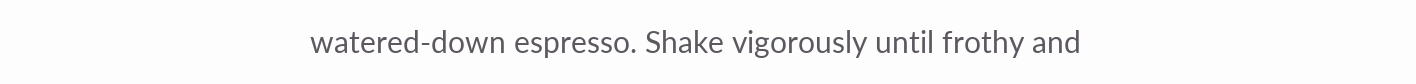watered-down espresso. Shake vigorously until frothy and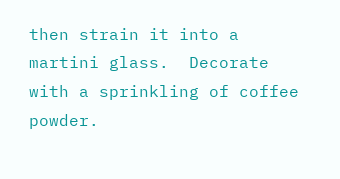then strain it into a martini glass.  Decorate with a sprinkling of coffee powder.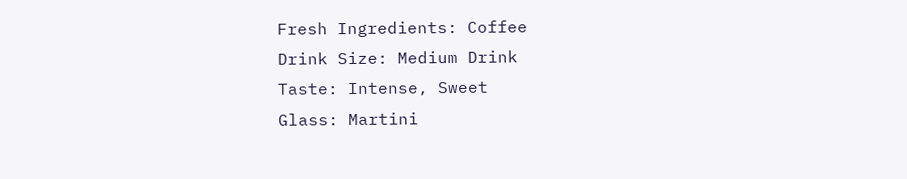Fresh Ingredients: Coffee
Drink Size: Medium Drink
Taste: Intense, Sweet
Glass: Martini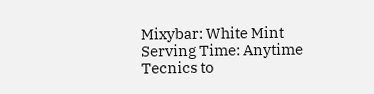Mixybar: White Mint
Serving Time: Anytime
Tecnics to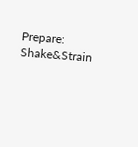Prepare: Shake&Strain